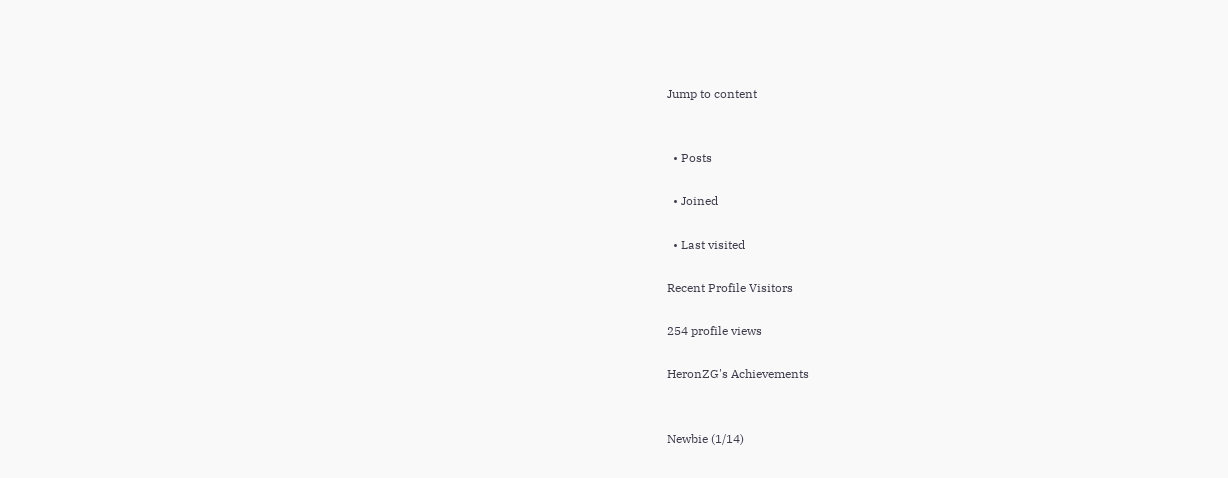Jump to content


  • Posts

  • Joined

  • Last visited

Recent Profile Visitors

254 profile views

HeronZG's Achievements


Newbie (1/14)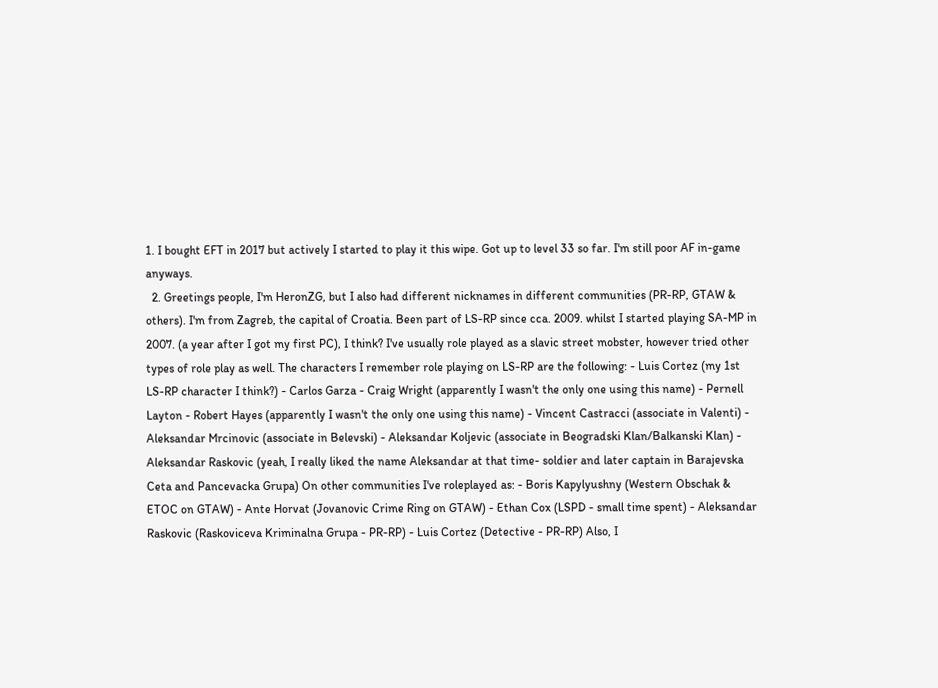1. I bought EFT in 2017 but actively I started to play it this wipe. Got up to level 33 so far. I'm still poor AF in-game anyways.
  2. Greetings people, I'm HeronZG, but I also had different nicknames in different communities (PR-RP, GTAW & others). I'm from Zagreb, the capital of Croatia. Been part of LS-RP since cca. 2009. whilst I started playing SA-MP in 2007. (a year after I got my first PC), I think? I've usually role played as a slavic street mobster, however tried other types of role play as well. The characters I remember role playing on LS-RP are the following: - Luis Cortez (my 1st LS-RP character I think?) - Carlos Garza - Craig Wright (apparently I wasn't the only one using this name) - Pernell Layton - Robert Hayes (apparently I wasn't the only one using this name) - Vincent Castracci (associate in Valenti) - Aleksandar Mrcinovic (associate in Belevski) - Aleksandar Koljevic (associate in Beogradski Klan/Balkanski Klan) - Aleksandar Raskovic (yeah, I really liked the name Aleksandar at that time- soldier and later captain in Barajevska Ceta and Pancevacka Grupa) On other communities I've roleplayed as: - Boris Kapylyushny (Western Obschak & ETOC on GTAW) - Ante Horvat (Jovanovic Crime Ring on GTAW) - Ethan Cox (LSPD - small time spent) - Aleksandar Raskovic (Raskoviceva Kriminalna Grupa - PR-RP) - Luis Cortez (Detective - PR-RP) Also, I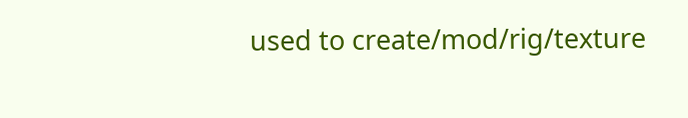used to create/mod/rig/texture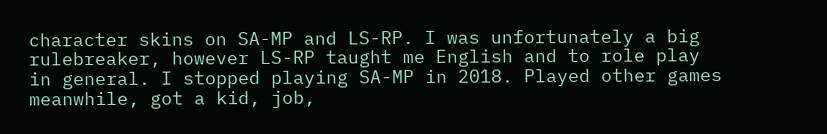character skins on SA-MP and LS-RP. I was unfortunately a big rulebreaker, however LS-RP taught me English and to role play in general. I stopped playing SA-MP in 2018. Played other games meanwhile, got a kid, job,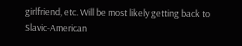girlfriend, etc. Will be most likely getting back to Slavic-American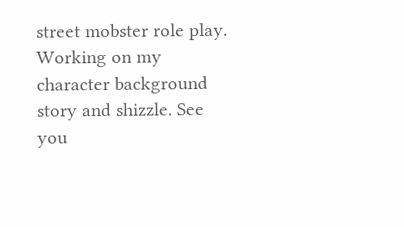street mobster role play. Working on my character background story and shizzle. See you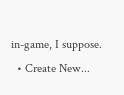in-game, I suppose.
  • Create New...